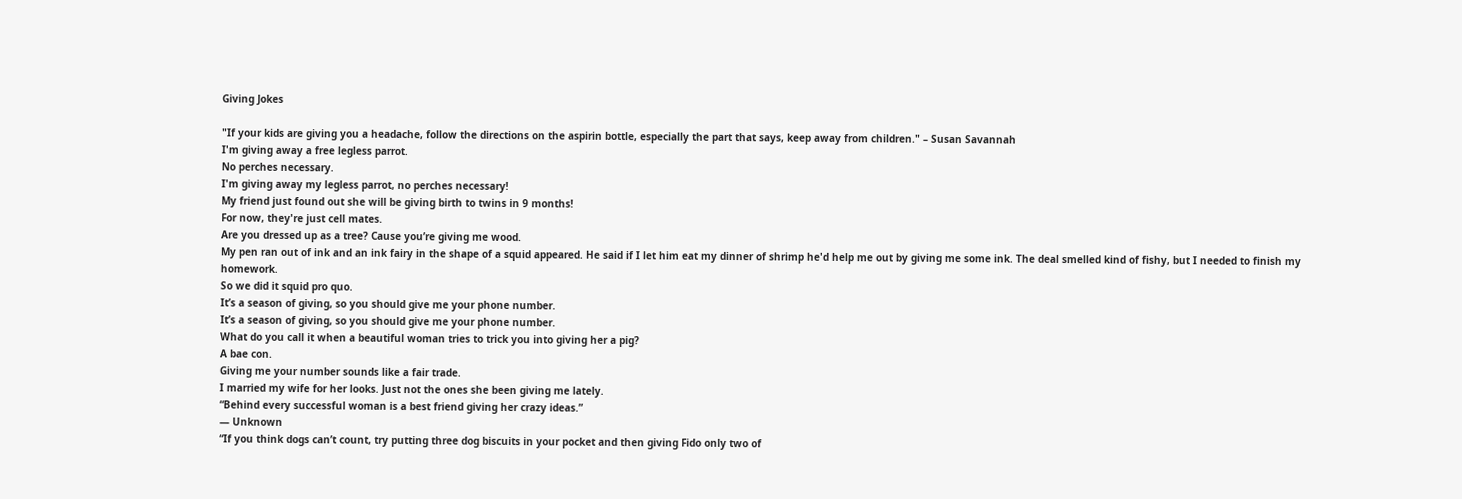Giving Jokes

"If your kids are giving you a headache, follow the directions on the aspirin bottle, especially the part that says, keep away from children." – Susan Savannah
I'm giving away a free legless parrot.
No perches necessary.
I'm giving away my legless parrot, no perches necessary!
My friend just found out she will be giving birth to twins in 9 months!
For now, they're just cell mates.
Are you dressed up as a tree? Cause you’re giving me wood.
My pen ran out of ink and an ink fairy in the shape of a squid appeared. He said if I let him eat my dinner of shrimp he'd help me out by giving me some ink. The deal smelled kind of fishy, but I needed to finish my homework.
So we did it squid pro quo.
It’s a season of giving, so you should give me your phone number.
It’s a season of giving, so you should give me your phone number.
What do you call it when a beautiful woman tries to trick you into giving her a pig?
A bae con.
Giving me your number sounds like a fair trade.
I married my wife for her looks. Just not the ones she been giving me lately.
“Behind every successful woman is a best friend giving her crazy ideas.”
— Unknown
“If you think dogs can’t count, try putting three dog biscuits in your pocket and then giving Fido only two of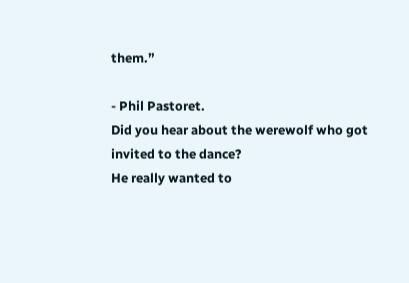them.”

- Phil Pastoret.
Did you hear about the werewolf who got invited to the dance?
He really wanted to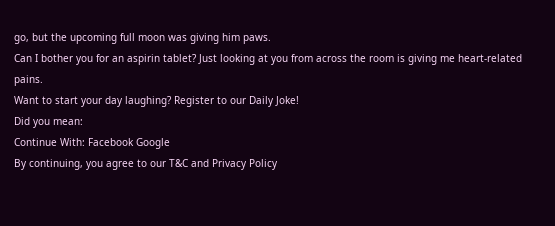go, but the upcoming full moon was giving him paws.
Can I bother you for an aspirin tablet? Just looking at you from across the room is giving me heart-related pains.
Want to start your day laughing? Register to our Daily Joke!
Did you mean:
Continue With: Facebook Google
By continuing, you agree to our T&C and Privacy Policy